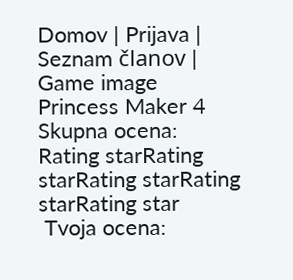Domov | Prijava | Seznam članov |
Game image
Princess Maker 4
Skupna ocena:
Rating starRating starRating starRating starRating star
 Tvoja ocena: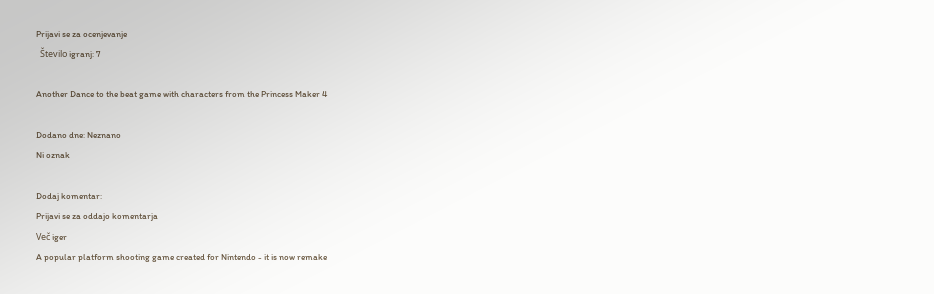Prijavi se za ocenjevanje
  Število igranj: 7

Another Dance to the beat game with characters from the Princess Maker 4

Dodano dne: Neznano
Ni oznak

Dodaj komentar:
Prijavi se za oddajo komentarja
Več iger
A popular platform shooting game created for Nintendo - it is now remake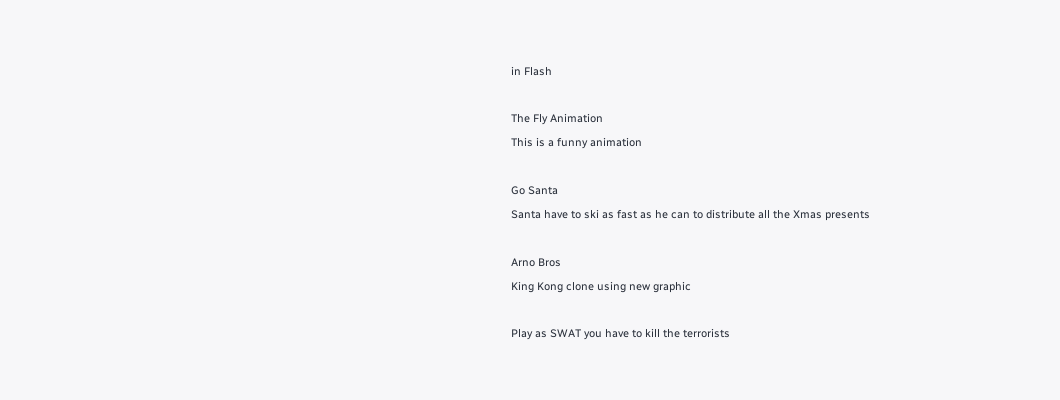in Flash

The Fly Animation
This is a funny animation

Go Santa
Santa have to ski as fast as he can to distribute all the Xmas presents

Arno Bros
King Kong clone using new graphic

Play as SWAT you have to kill the terrorists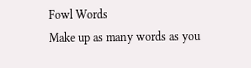Fowl Words
Make up as many words as you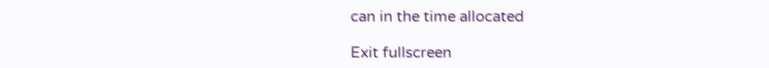can in the time allocated

Exit fullscreen